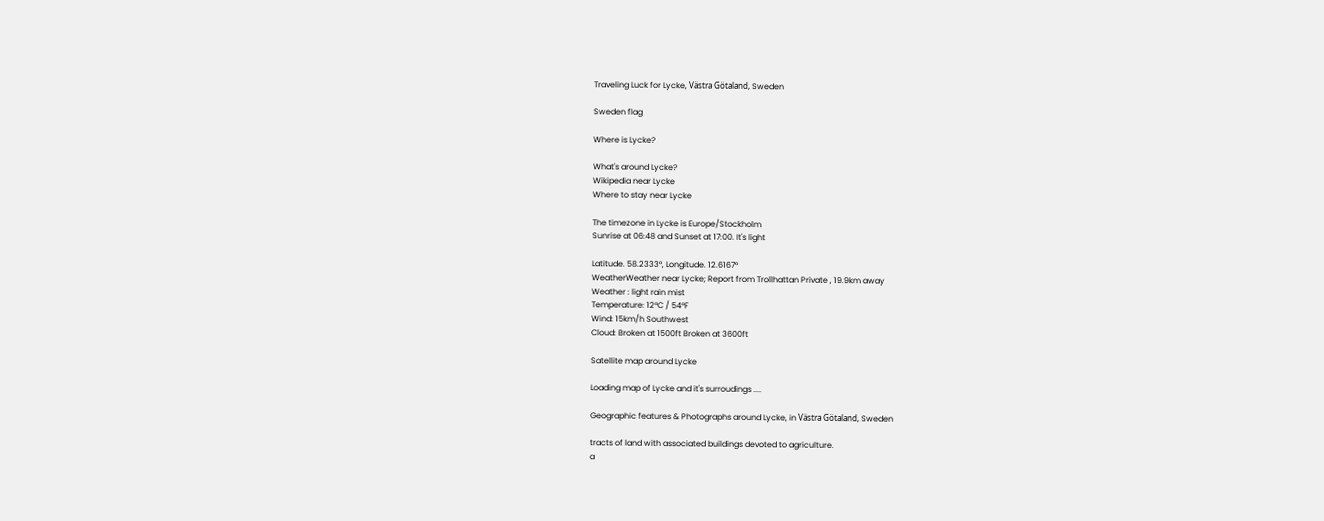Traveling Luck for Lycke, Västra Götaland, Sweden

Sweden flag

Where is Lycke?

What's around Lycke?
Wikipedia near Lycke
Where to stay near Lycke

The timezone in Lycke is Europe/Stockholm
Sunrise at 06:48 and Sunset at 17:00. It's light

Latitude. 58.2333°, Longitude. 12.6167°
WeatherWeather near Lycke; Report from Trollhattan Private , 19.9km away
Weather : light rain mist
Temperature: 12°C / 54°F
Wind: 15km/h Southwest
Cloud: Broken at 1500ft Broken at 3600ft

Satellite map around Lycke

Loading map of Lycke and it's surroudings ....

Geographic features & Photographs around Lycke, in Västra Götaland, Sweden

tracts of land with associated buildings devoted to agriculture.
a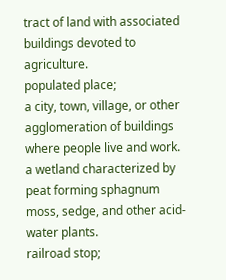tract of land with associated buildings devoted to agriculture.
populated place;
a city, town, village, or other agglomeration of buildings where people live and work.
a wetland characterized by peat forming sphagnum moss, sedge, and other acid-water plants.
railroad stop;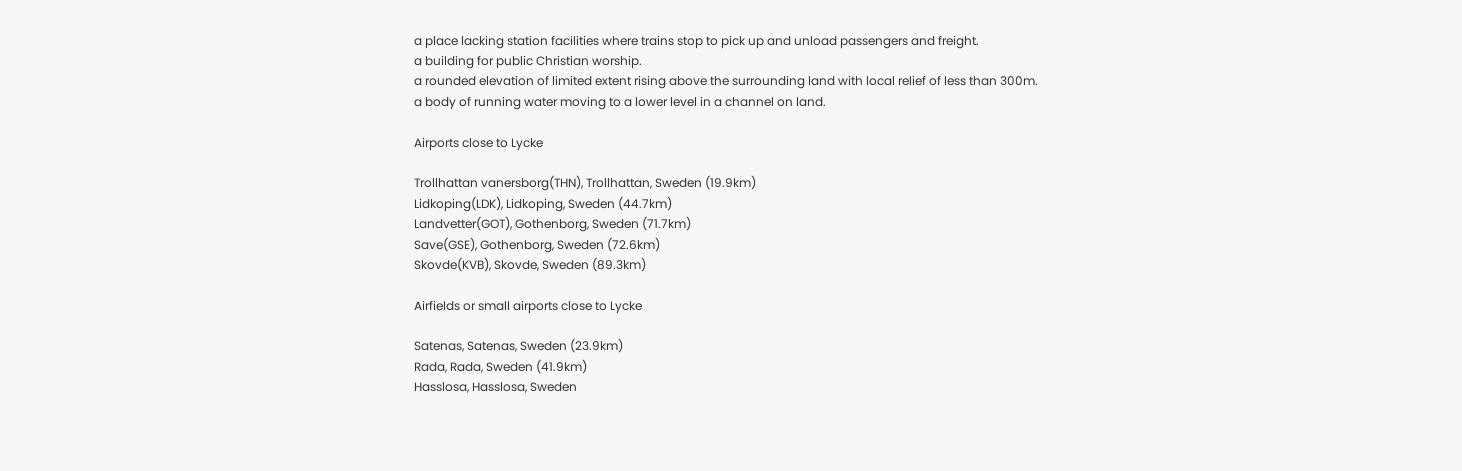a place lacking station facilities where trains stop to pick up and unload passengers and freight.
a building for public Christian worship.
a rounded elevation of limited extent rising above the surrounding land with local relief of less than 300m.
a body of running water moving to a lower level in a channel on land.

Airports close to Lycke

Trollhattan vanersborg(THN), Trollhattan, Sweden (19.9km)
Lidkoping(LDK), Lidkoping, Sweden (44.7km)
Landvetter(GOT), Gothenborg, Sweden (71.7km)
Save(GSE), Gothenborg, Sweden (72.6km)
Skovde(KVB), Skovde, Sweden (89.3km)

Airfields or small airports close to Lycke

Satenas, Satenas, Sweden (23.9km)
Rada, Rada, Sweden (41.9km)
Hasslosa, Hasslosa, Sweden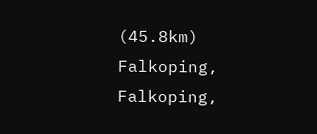(45.8km)
Falkoping, Falkoping,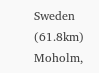Sweden (61.8km)
Moholm,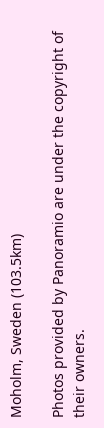Moholm, Sweden (103.5km)

Photos provided by Panoramio are under the copyright of their owners.